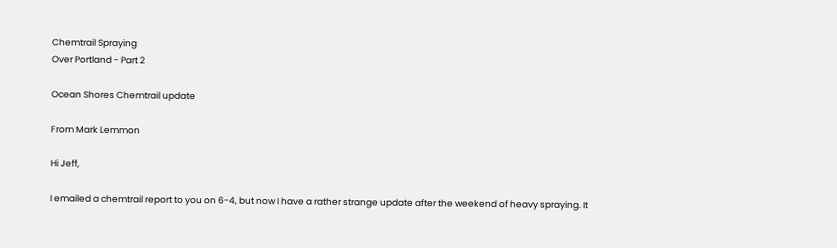Chemtrail Spraying
Over Portland - Part 2

Ocean Shores Chemtrail update

From Mark Lemmon

Hi Jeff,

I emailed a chemtrail report to you on 6-4, but now I have a rather strange update after the weekend of heavy spraying. It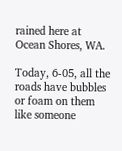rained here at Ocean Shores, WA.

Today, 6-05, all the roads have bubbles or foam on them like someone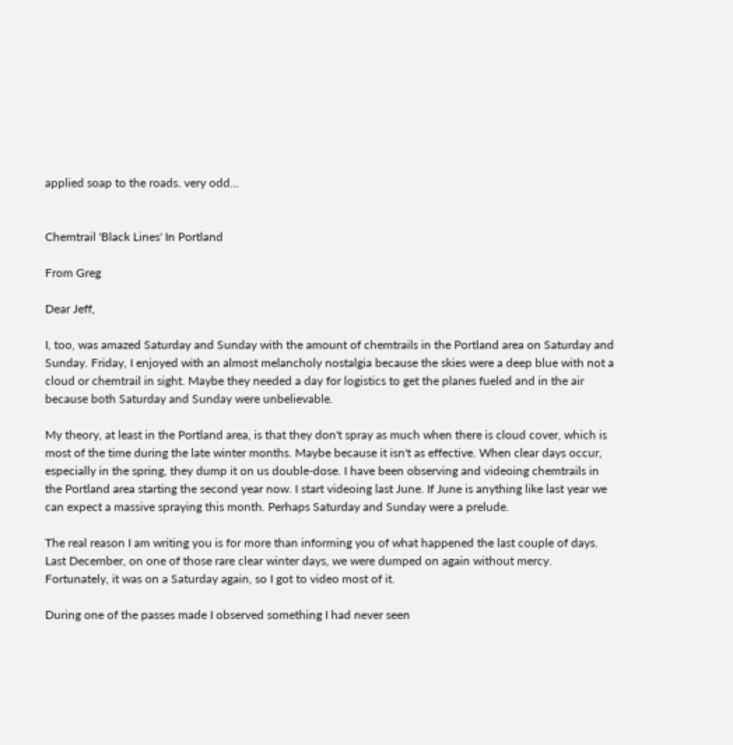applied soap to the roads. very odd...


Chemtrail 'Black Lines' In Portland

From Greg

Dear Jeff,

I, too, was amazed Saturday and Sunday with the amount of chemtrails in the Portland area on Saturday and Sunday. Friday, I enjoyed with an almost melancholy nostalgia because the skies were a deep blue with not a cloud or chemtrail in sight. Maybe they needed a day for logistics to get the planes fueled and in the air because both Saturday and Sunday were unbelievable.

My theory, at least in the Portland area, is that they don't spray as much when there is cloud cover, which is most of the time during the late winter months. Maybe because it isn't as effective. When clear days occur, especially in the spring, they dump it on us double-dose. I have been observing and videoing chemtrails in the Portland area starting the second year now. I start videoing last June. If June is anything like last year we can expect a massive spraying this month. Perhaps Saturday and Sunday were a prelude.

The real reason I am writing you is for more than informing you of what happened the last couple of days. Last December, on one of those rare clear winter days, we were dumped on again without mercy. Fortunately, it was on a Saturday again, so I got to video most of it.

During one of the passes made I observed something I had never seen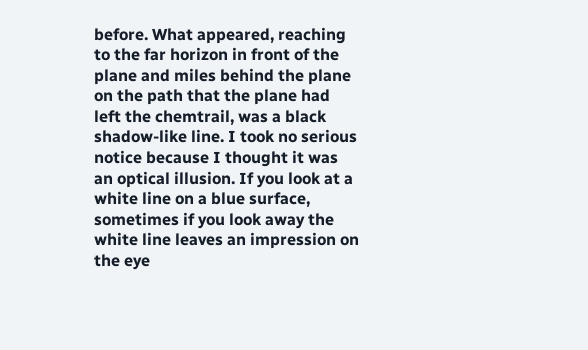before. What appeared, reaching to the far horizon in front of the plane and miles behind the plane on the path that the plane had left the chemtrail, was a black shadow-like line. I took no serious notice because I thought it was an optical illusion. If you look at a white line on a blue surface, sometimes if you look away the white line leaves an impression on the eye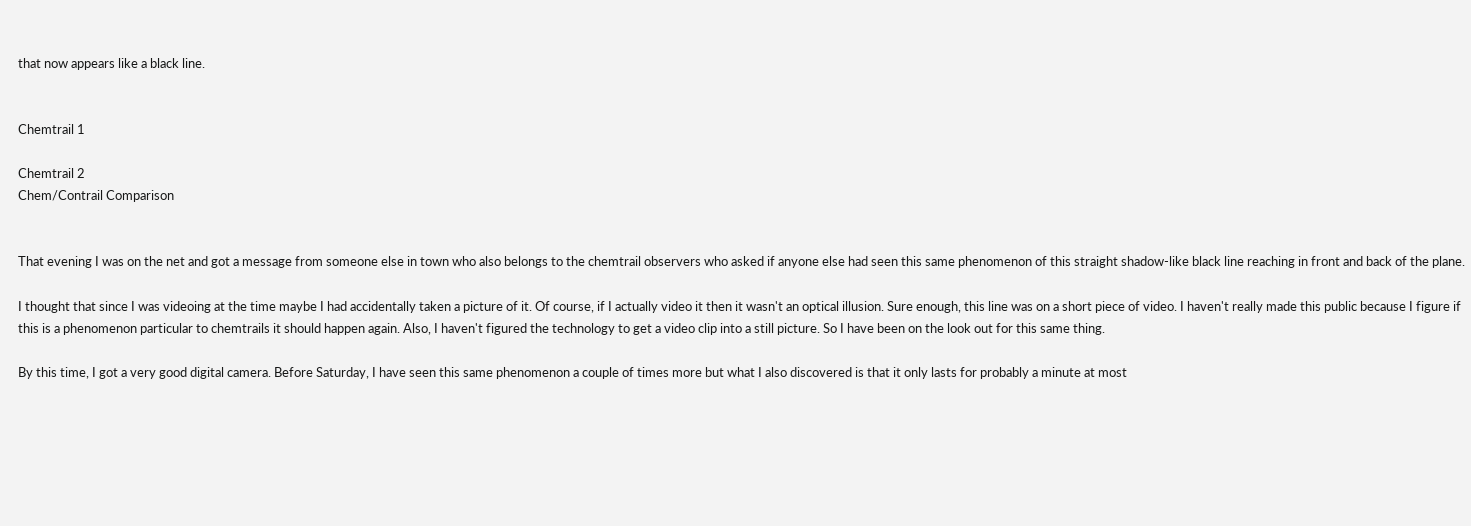that now appears like a black line.


Chemtrail 1

Chemtrail 2
Chem/Contrail Comparison


That evening I was on the net and got a message from someone else in town who also belongs to the chemtrail observers who asked if anyone else had seen this same phenomenon of this straight shadow-like black line reaching in front and back of the plane.

I thought that since I was videoing at the time maybe I had accidentally taken a picture of it. Of course, if I actually video it then it wasn't an optical illusion. Sure enough, this line was on a short piece of video. I haven't really made this public because I figure if this is a phenomenon particular to chemtrails it should happen again. Also, I haven't figured the technology to get a video clip into a still picture. So I have been on the look out for this same thing.

By this time, I got a very good digital camera. Before Saturday, I have seen this same phenomenon a couple of times more but what I also discovered is that it only lasts for probably a minute at most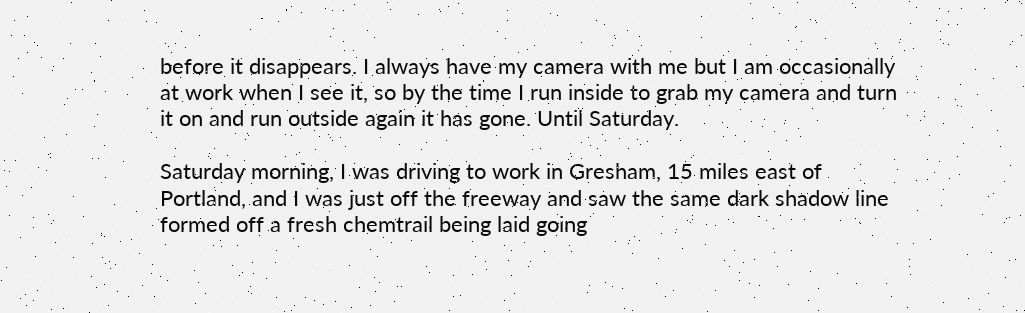before it disappears. I always have my camera with me but I am occasionally at work when I see it, so by the time I run inside to grab my camera and turn it on and run outside again it has gone. Until Saturday.

Saturday morning, I was driving to work in Gresham, 15 miles east of Portland, and I was just off the freeway and saw the same dark shadow line formed off a fresh chemtrail being laid going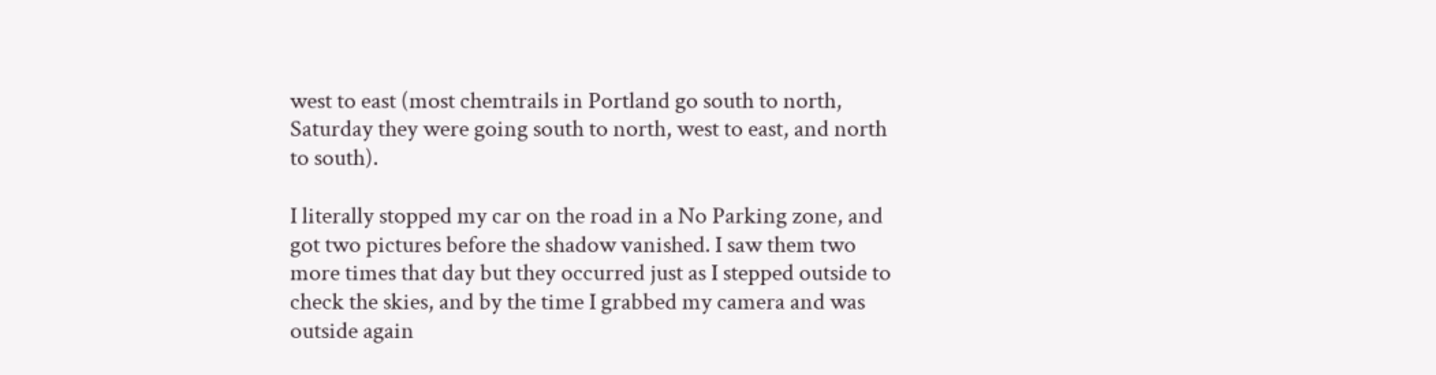west to east (most chemtrails in Portland go south to north, Saturday they were going south to north, west to east, and north to south).

I literally stopped my car on the road in a No Parking zone, and got two pictures before the shadow vanished. I saw them two more times that day but they occurred just as I stepped outside to check the skies, and by the time I grabbed my camera and was outside again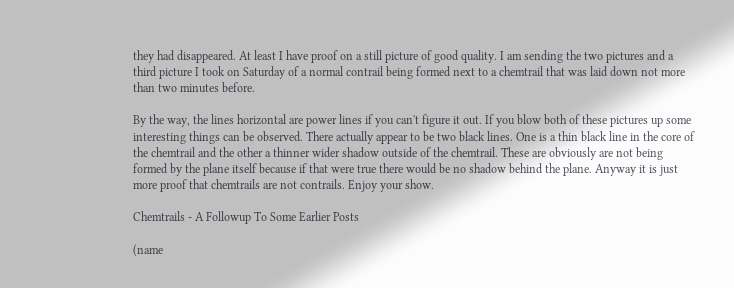they had disappeared. At least I have proof on a still picture of good quality. I am sending the two pictures and a third picture I took on Saturday of a normal contrail being formed next to a chemtrail that was laid down not more than two minutes before.

By the way, the lines horizontal are power lines if you can't figure it out. If you blow both of these pictures up some interesting things can be observed. There actually appear to be two black lines. One is a thin black line in the core of the chemtrail and the other a thinner wider shadow outside of the chemtrail. These are obviously are not being formed by the plane itself because if that were true there would be no shadow behind the plane. Anyway it is just more proof that chemtrails are not contrails. Enjoy your show.

Chemtrails - A Followup To Some Earlier Posts

(name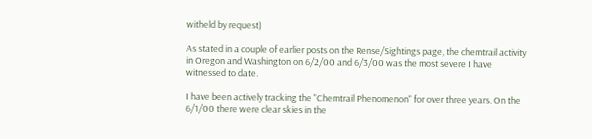witheld by request)

As stated in a couple of earlier posts on the Rense/Sightings page, the chemtrail activity in Oregon and Washington on 6/2/00 and 6/3/00 was the most severe I have witnessed to date.

I have been actively tracking the "Chemtrail Phenomenon" for over three years. On the 6/1/00 there were clear skies in the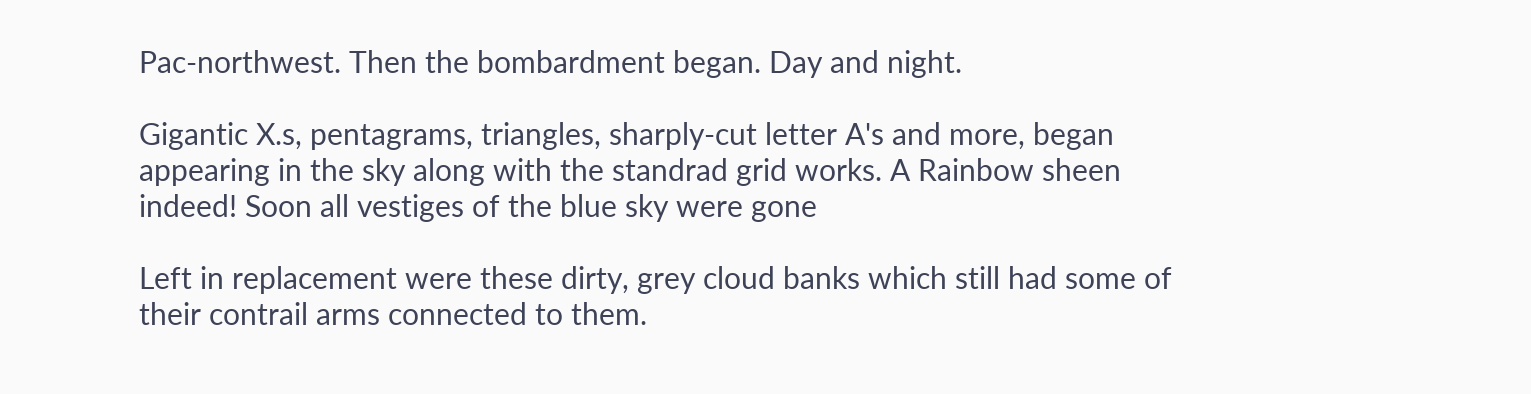Pac-northwest. Then the bombardment began. Day and night.

Gigantic X.s, pentagrams, triangles, sharply-cut letter A's and more, began appearing in the sky along with the standrad grid works. A Rainbow sheen indeed! Soon all vestiges of the blue sky were gone

Left in replacement were these dirty, grey cloud banks which still had some of their contrail arms connected to them.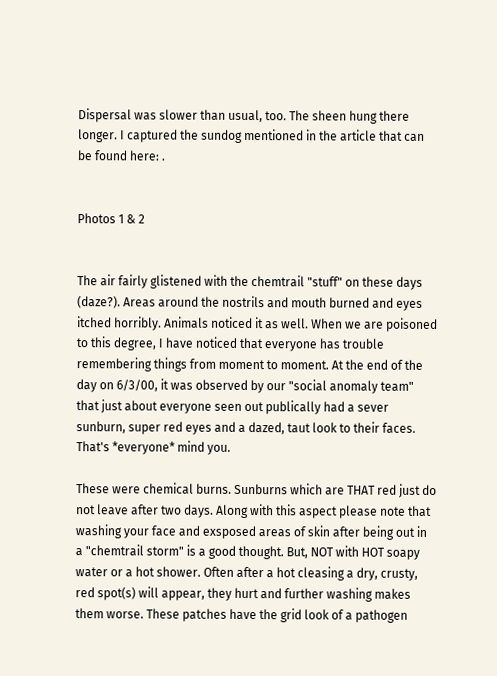Dispersal was slower than usual, too. The sheen hung there longer. I captured the sundog mentioned in the article that can be found here: .


Photos 1 & 2


The air fairly glistened with the chemtrail "stuff" on these days (daze?). Areas around the nostrils and mouth burned and eyes itched horribly. Animals noticed it as well. When we are poisoned to this degree, I have noticed that everyone has trouble remembering things from moment to moment. At the end of the day on 6/3/00, it was observed by our "social anomaly team" that just about everyone seen out publically had a sever sunburn, super red eyes and a dazed, taut look to their faces. That's *everyone* mind you.

These were chemical burns. Sunburns which are THAT red just do not leave after two days. Along with this aspect please note that washing your face and exsposed areas of skin after being out in a "chemtrail storm" is a good thought. But, NOT with HOT soapy water or a hot shower. Often after a hot cleasing a dry, crusty, red spot(s) will appear, they hurt and further washing makes them worse. These patches have the grid look of a pathogen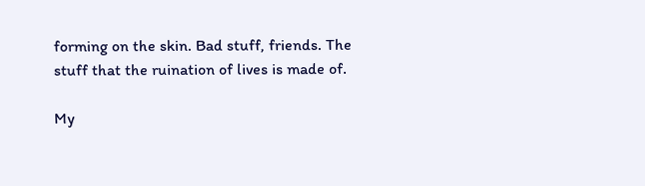forming on the skin. Bad stuff, friends. The stuff that the ruination of lives is made of.

My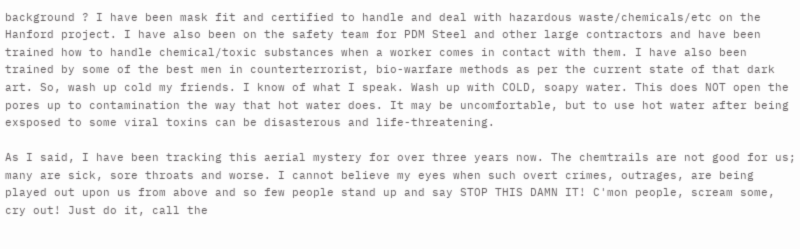background ? I have been mask fit and certified to handle and deal with hazardous waste/chemicals/etc on the Hanford project. I have also been on the safety team for PDM Steel and other large contractors and have been trained how to handle chemical/toxic substances when a worker comes in contact with them. I have also been trained by some of the best men in counterterrorist, bio-warfare methods as per the current state of that dark art. So, wash up cold my friends. I know of what I speak. Wash up with COLD, soapy water. This does NOT open the pores up to contamination the way that hot water does. It may be uncomfortable, but to use hot water after being exsposed to some viral toxins can be disasterous and life-threatening.

As I said, I have been tracking this aerial mystery for over three years now. The chemtrails are not good for us; many are sick, sore throats and worse. I cannot believe my eyes when such overt crimes, outrages, are being played out upon us from above and so few people stand up and say STOP THIS DAMN IT! C'mon people, scream some, cry out! Just do it, call the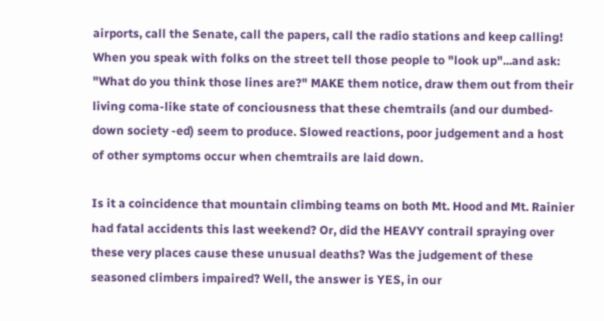airports, call the Senate, call the papers, call the radio stations and keep calling! When you speak with folks on the street tell those people to "look up"...and ask: "What do you think those lines are?" MAKE them notice, draw them out from their living coma-like state of conciousness that these chemtrails (and our dumbed-down society -ed) seem to produce. Slowed reactions, poor judgement and a host of other symptoms occur when chemtrails are laid down.

Is it a coincidence that mountain climbing teams on both Mt. Hood and Mt. Rainier had fatal accidents this last weekend? Or, did the HEAVY contrail spraying over these very places cause these unusual deaths? Was the judgement of these seasoned climbers impaired? Well, the answer is YES, in our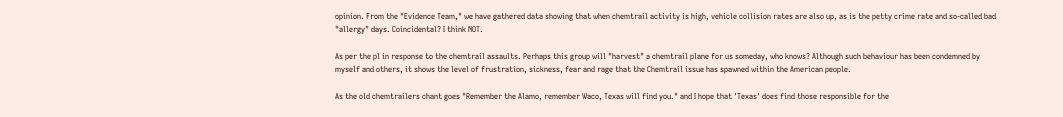opinion. From the "Evidence Team," we have gathered data showing that when chemtrail activity is high, vehicle collision rates are also up, as is the petty crime rate and so-called bad "allergy" days. Coincidental? I think NOT.

As per the pl in response to the chemtrail assaults. Perhaps this group will "harvest" a chemtrail plane for us someday, who knows? Although such behaviour has been condemned by myself and others, it shows the level of frustration, sickness, fear and rage that the Chemtrail issue has spawned within the American people.

As the old chemtrailers chant goes "Remember the Alamo, remember Waco, Texas will find you." and I hope that 'Texas' does find those responsible for the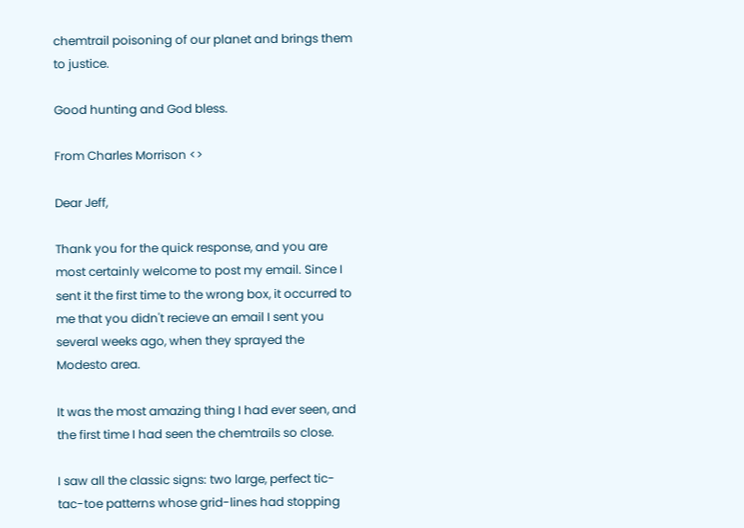chemtrail poisoning of our planet and brings them to justice.

Good hunting and God bless.

From Charles Morrison <>

Dear Jeff,

Thank you for the quick response, and you are most certainly welcome to post my email. Since I sent it the first time to the wrong box, it occurred to me that you didn't recieve an email I sent you several weeks ago, when they sprayed the Modesto area.

It was the most amazing thing I had ever seen, and the first time I had seen the chemtrails so close.

I saw all the classic signs: two large, perfect tic-tac-toe patterns whose grid-lines had stopping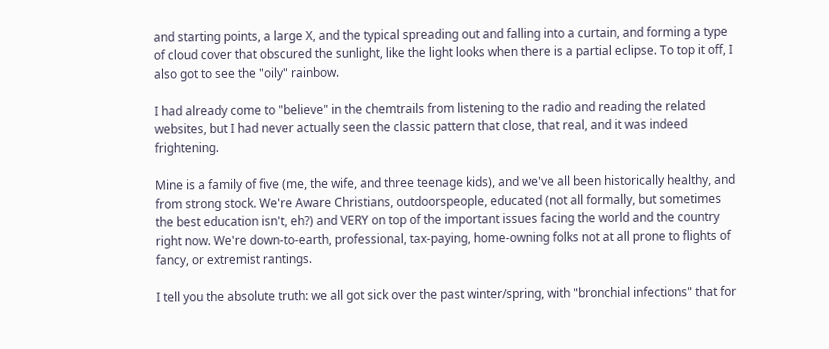and starting points, a large X, and the typical spreading out and falling into a curtain, and forming a type of cloud cover that obscured the sunlight, like the light looks when there is a partial eclipse. To top it off, I also got to see the "oily" rainbow.

I had already come to "believe" in the chemtrails from listening to the radio and reading the related websites, but I had never actually seen the classic pattern that close, that real, and it was indeed frightening.

Mine is a family of five (me, the wife, and three teenage kids), and we've all been historically healthy, and from strong stock. We're Aware Christians, outdoorspeople, educated (not all formally, but sometimes the best education isn't, eh?) and VERY on top of the important issues facing the world and the country right now. We're down-to-earth, professional, tax-paying, home-owning folks not at all prone to flights of fancy, or extremist rantings.

I tell you the absolute truth: we all got sick over the past winter/spring, with "bronchial infections" that for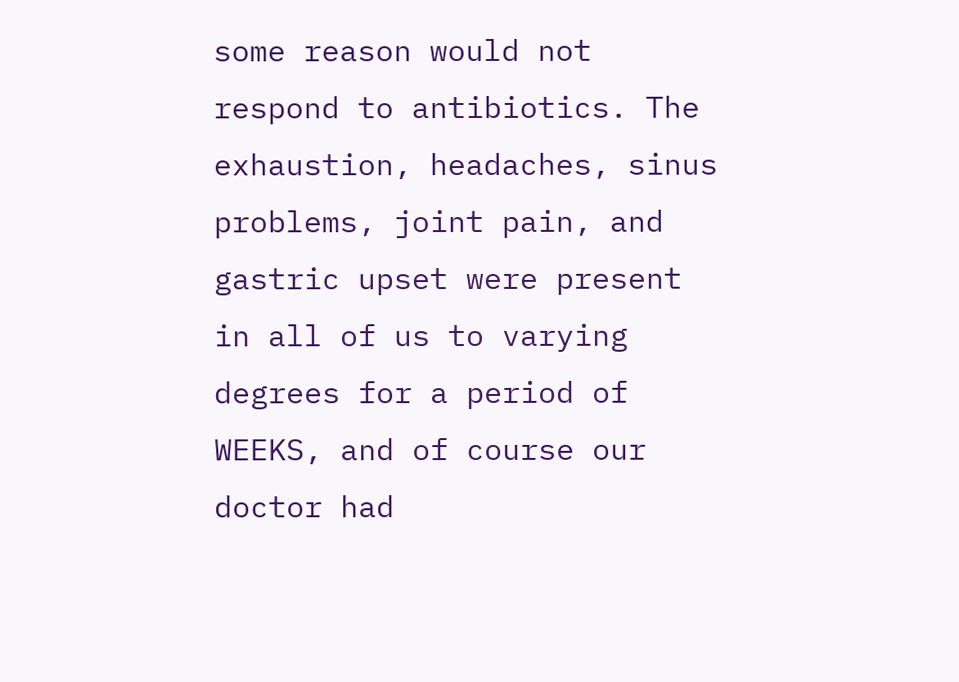some reason would not respond to antibiotics. The exhaustion, headaches, sinus problems, joint pain, and gastric upset were present in all of us to varying degrees for a period of WEEKS, and of course our doctor had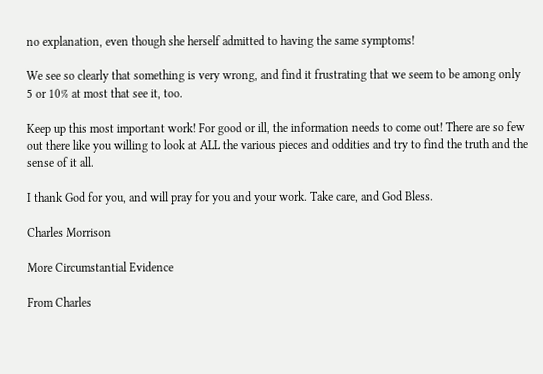no explanation, even though she herself admitted to having the same symptoms!

We see so clearly that something is very wrong, and find it frustrating that we seem to be among only 5 or 10% at most that see it, too.

Keep up this most important work! For good or ill, the information needs to come out! There are so few out there like you willing to look at ALL the various pieces and oddities and try to find the truth and the sense of it all.

I thank God for you, and will pray for you and your work. Take care, and God Bless.

Charles Morrison

More Circumstantial Evidence

From Charles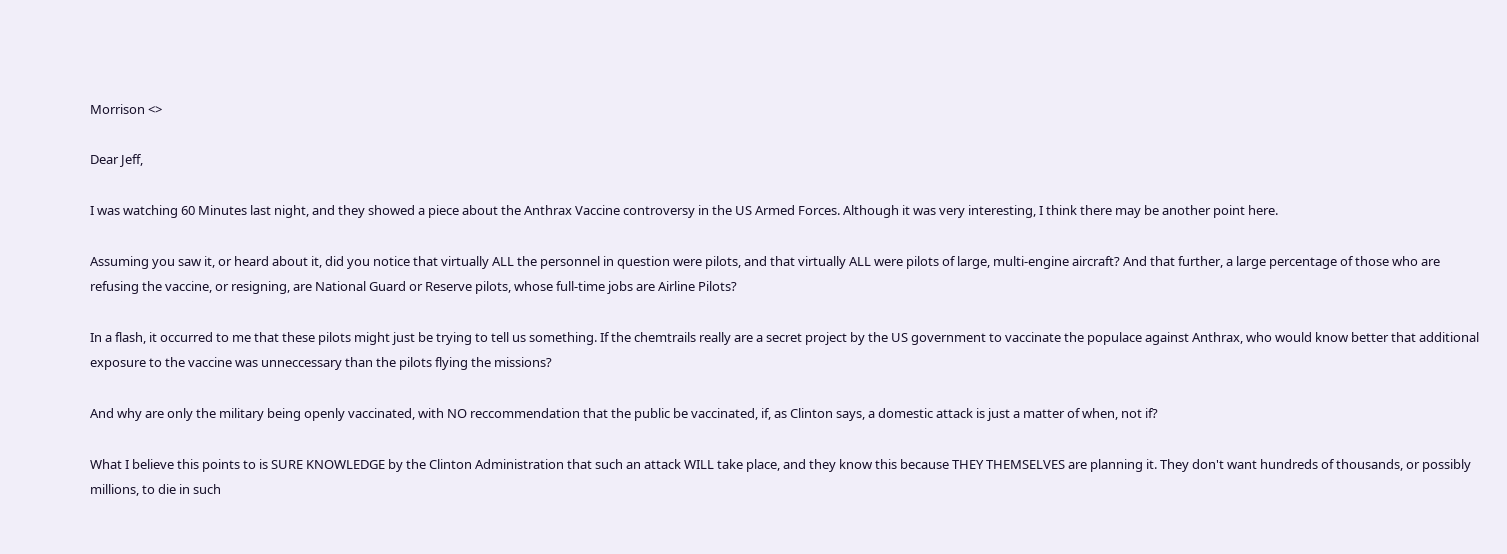Morrison <>

Dear Jeff,

I was watching 60 Minutes last night, and they showed a piece about the Anthrax Vaccine controversy in the US Armed Forces. Although it was very interesting, I think there may be another point here.

Assuming you saw it, or heard about it, did you notice that virtually ALL the personnel in question were pilots, and that virtually ALL were pilots of large, multi-engine aircraft? And that further, a large percentage of those who are refusing the vaccine, or resigning, are National Guard or Reserve pilots, whose full-time jobs are Airline Pilots?

In a flash, it occurred to me that these pilots might just be trying to tell us something. If the chemtrails really are a secret project by the US government to vaccinate the populace against Anthrax, who would know better that additional exposure to the vaccine was unneccessary than the pilots flying the missions?

And why are only the military being openly vaccinated, with NO reccommendation that the public be vaccinated, if, as Clinton says, a domestic attack is just a matter of when, not if?

What I believe this points to is SURE KNOWLEDGE by the Clinton Administration that such an attack WILL take place, and they know this because THEY THEMSELVES are planning it. They don't want hundreds of thousands, or possibly millions, to die in such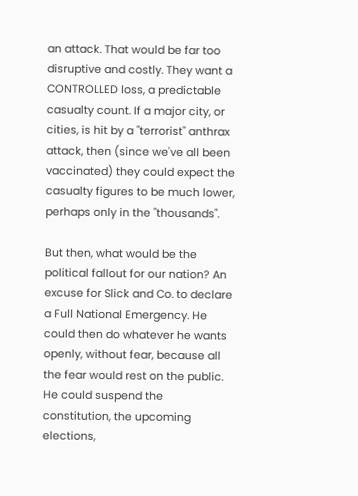an attack. That would be far too disruptive and costly. They want a CONTROLLED loss, a predictable casualty count. If a major city, or cities, is hit by a "terrorist" anthrax attack, then (since we've all been vaccinated) they could expect the casualty figures to be much lower, perhaps only in the "thousands".

But then, what would be the political fallout for our nation? An excuse for Slick and Co. to declare a Full National Emergency. He could then do whatever he wants openly, without fear, because all the fear would rest on the public. He could suspend the constitution, the upcoming elections,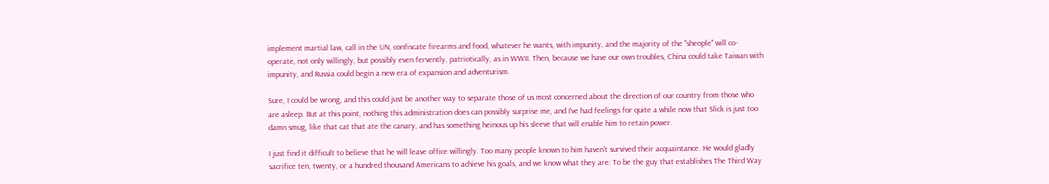implement martial law, call in the UN, confiscate firearms and food, whatever he wants, with impunity, and the majority of the "sheople" will co-operate, not only willingly, but possibly even fervently, patriotically, as in WWII. Then, because we have our own troubles, China could take Taiwan with impunity, and Russia could begin a new era of expansion and adventurism.

Sure, I could be wrong, and this could just be another way to separate those of us most concerned about the direction of our country from those who are asleep. But at this point, nothing this administration does can possibly surprise me, and I've had feelings for quite a while now that Slick is just too damn smug, like that cat that ate the canary, and has something heinous up his sleeve that will enable him to retain power.

I just find it difficult to believe that he will leave office willingly. Too many people known to him haven't survived their acquaintance. He would gladly sacrifice ten, twenty, or a hundred thousand Americans to achieve his goals, and we know what they are: To be the guy that establishes The Third Way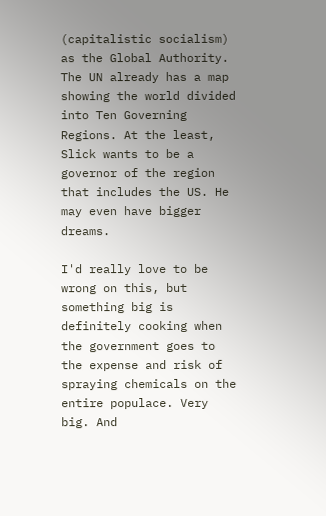(capitalistic socialism) as the Global Authority. The UN already has a map showing the world divided into Ten Governing Regions. At the least, Slick wants to be a governor of the region that includes the US. He may even have bigger dreams.

I'd really love to be wrong on this, but something big is definitely cooking when the government goes to the expense and risk of spraying chemicals on the entire populace. Very big. And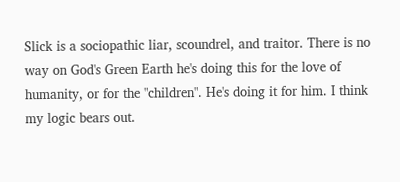Slick is a sociopathic liar, scoundrel, and traitor. There is no way on God's Green Earth he's doing this for the love of humanity, or for the "children". He's doing it for him. I think my logic bears out.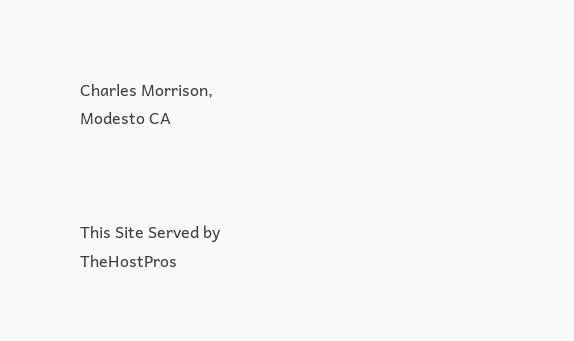Charles Morrison,
Modesto CA



This Site Served by TheHostPros